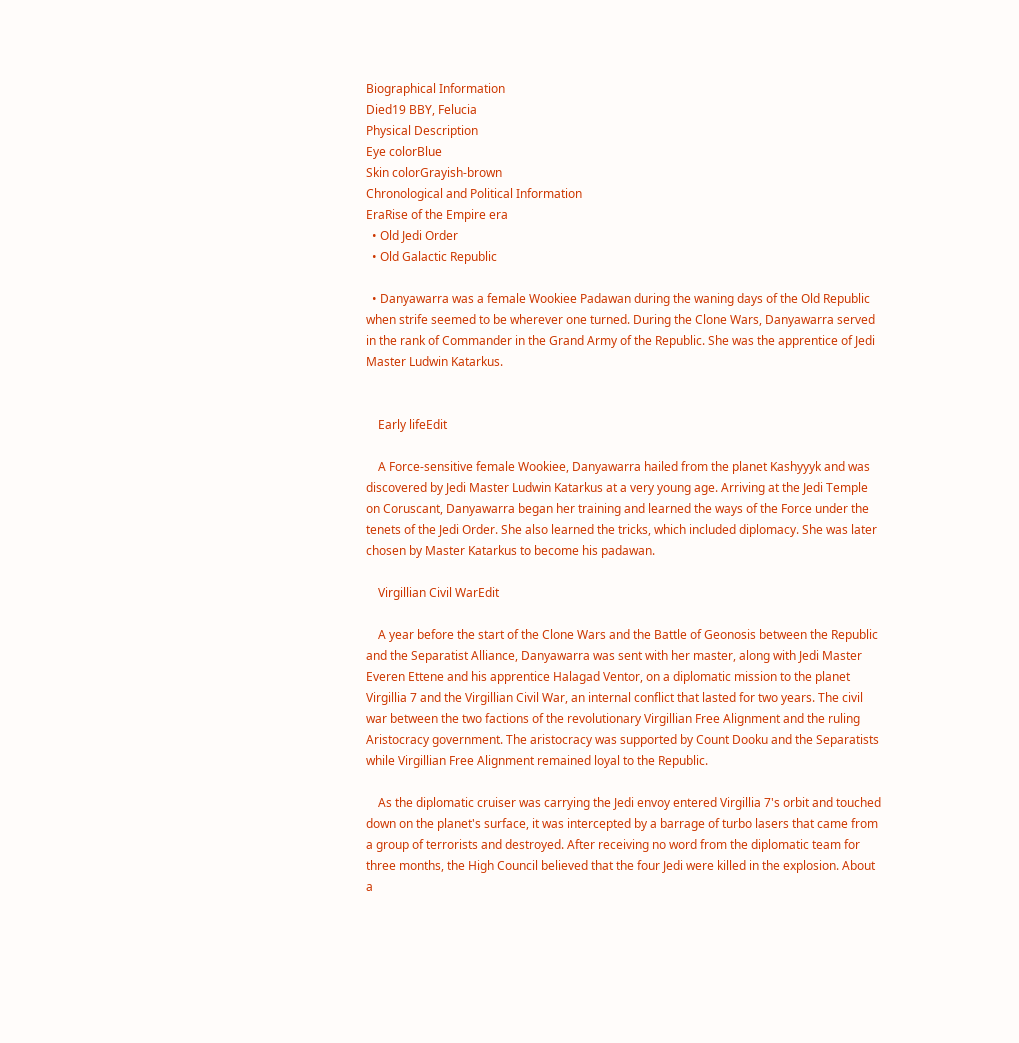Biographical Information
Died19 BBY, Felucia
Physical Description
Eye colorBlue
Skin colorGrayish-brown
Chronological and Political Information
EraRise of the Empire era
  • Old Jedi Order
  • Old Galactic Republic

  • Danyawarra was a female Wookiee Padawan during the waning days of the Old Republic when strife seemed to be wherever one turned. During the Clone Wars, Danyawarra served in the rank of Commander in the Grand Army of the Republic. She was the apprentice of Jedi Master Ludwin Katarkus.


    Early lifeEdit

    A Force-sensitive female Wookiee, Danyawarra hailed from the planet Kashyyyk and was discovered by Jedi Master Ludwin Katarkus at a very young age. Arriving at the Jedi Temple on Coruscant, Danyawarra began her training and learned the ways of the Force under the tenets of the Jedi Order. She also learned the tricks, which included diplomacy. She was later chosen by Master Katarkus to become his padawan.

    Virgillian Civil WarEdit

    A year before the start of the Clone Wars and the Battle of Geonosis between the Republic and the Separatist Alliance, Danyawarra was sent with her master, along with Jedi Master Everen Ettene and his apprentice Halagad Ventor, on a diplomatic mission to the planet Virgillia 7 and the Virgillian Civil War, an internal conflict that lasted for two years. The civil war between the two factions of the revolutionary Virgillian Free Alignment and the ruling Aristocracy government. The aristocracy was supported by Count Dooku and the Separatists while Virgillian Free Alignment remained loyal to the Republic.

    As the diplomatic cruiser was carrying the Jedi envoy entered Virgillia 7's orbit and touched down on the planet's surface, it was intercepted by a barrage of turbo lasers that came from a group of terrorists and destroyed. After receiving no word from the diplomatic team for three months, the High Council believed that the four Jedi were killed in the explosion. About a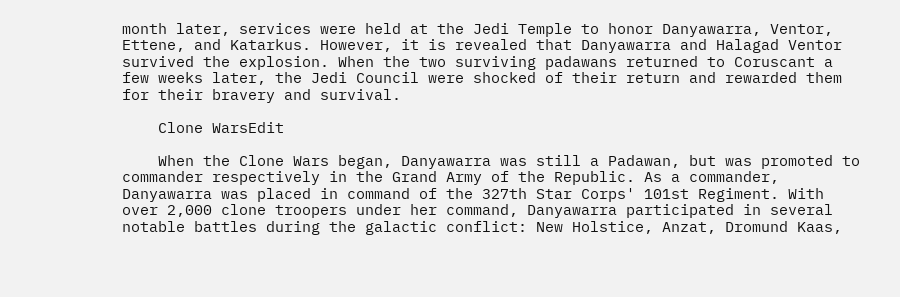month later, services were held at the Jedi Temple to honor Danyawarra, Ventor, Ettene, and Katarkus. However, it is revealed that Danyawarra and Halagad Ventor survived the explosion. When the two surviving padawans returned to Coruscant a few weeks later, the Jedi Council were shocked of their return and rewarded them for their bravery and survival.

    Clone WarsEdit

    When the Clone Wars began, Danyawarra was still a Padawan, but was promoted to commander respectively in the Grand Army of the Republic. As a commander, Danyawarra was placed in command of the 327th Star Corps' 101st Regiment. With over 2,000 clone troopers under her command, Danyawarra participated in several notable battles during the galactic conflict: New Holstice, Anzat, Dromund Kaas,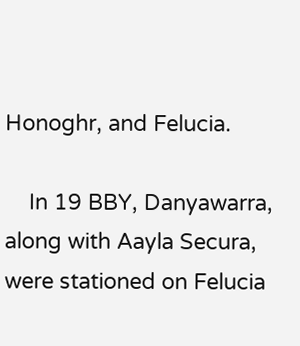Honoghr, and Felucia.

    In 19 BBY, Danyawarra, along with Aayla Secura, were stationed on Felucia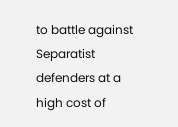to battle against Separatist defenders at a high cost of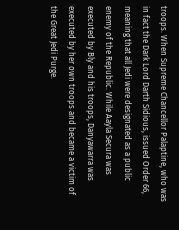troops. When Supreme Chancellor Palaptine, who was in fact the Dark Lord Darth Sidious, issued Order 66, meaning that all Jedi were designated as a public enemy of the Republic. While Aayla Secura was executed by Bly and his troops, Danyawarra was executed by her own troops and became a victim of the Great Jedi Purge.